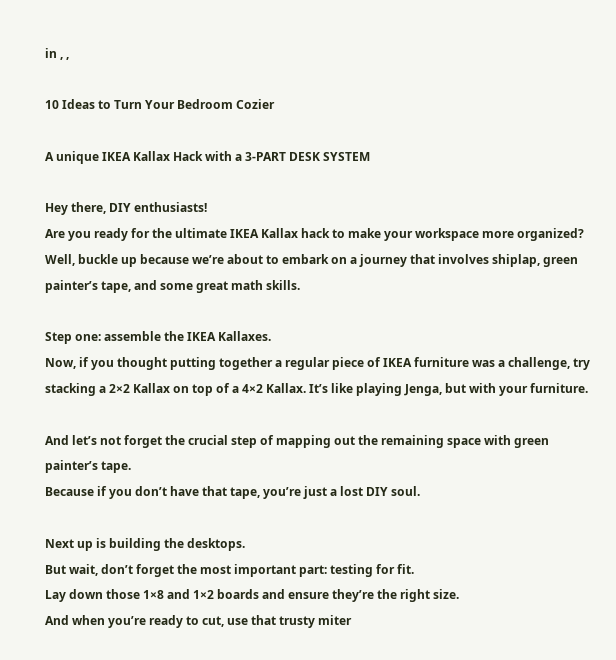in , ,

10 Ideas to Turn Your Bedroom Cozier

A unique IKEA Kallax Hack with a 3-PART DESK SYSTEM

Hey there, DIY enthusiasts!
Are you ready for the ultimate IKEA Kallax hack to make your workspace more organized? Well, buckle up because we’re about to embark on a journey that involves shiplap, green painter’s tape, and some great math skills.

Step one: assemble the IKEA Kallaxes.
Now, if you thought putting together a regular piece of IKEA furniture was a challenge, try stacking a 2×2 Kallax on top of a 4×2 Kallax. It’s like playing Jenga, but with your furniture.

And let’s not forget the crucial step of mapping out the remaining space with green painter’s tape.
Because if you don’t have that tape, you’re just a lost DIY soul.

Next up is building the desktops.
But wait, don’t forget the most important part: testing for fit.
Lay down those 1×8 and 1×2 boards and ensure they’re the right size.
And when you’re ready to cut, use that trusty miter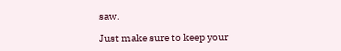saw.

Just make sure to keep your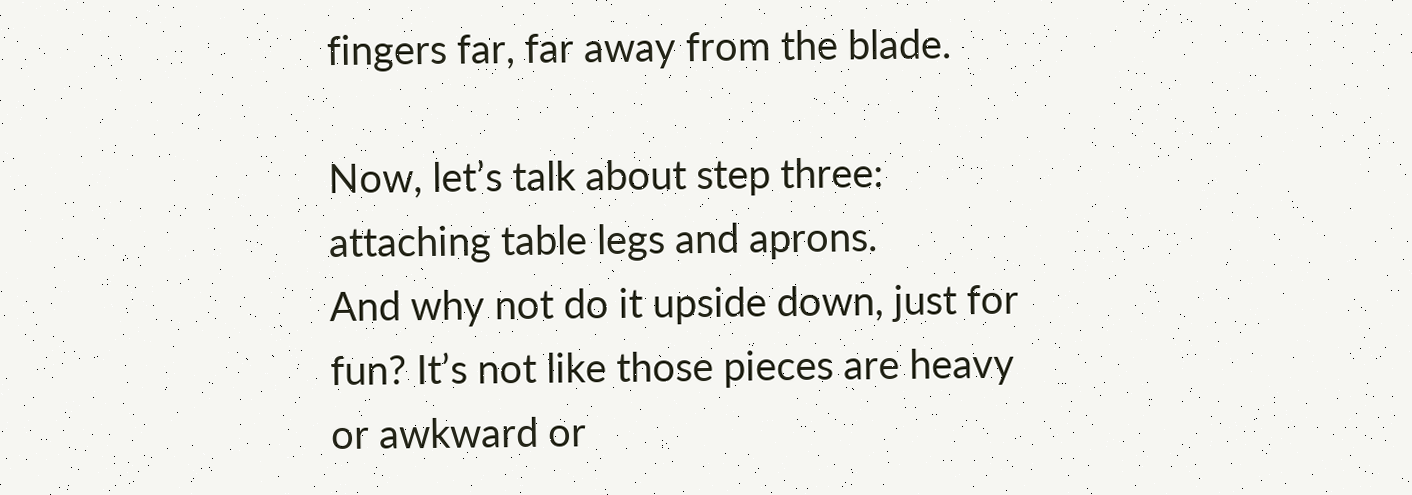fingers far, far away from the blade.

Now, let’s talk about step three: attaching table legs and aprons.
And why not do it upside down, just for fun? It’s not like those pieces are heavy or awkward or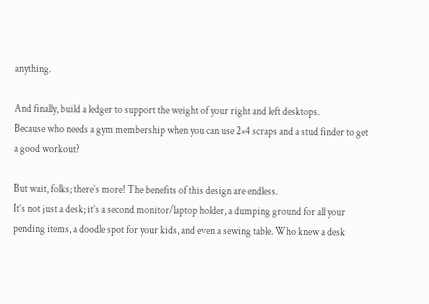anything.

And finally, build a ledger to support the weight of your right and left desktops.
Because who needs a gym membership when you can use 2×4 scraps and a stud finder to get a good workout?

But wait, folks; there’s more! The benefits of this design are endless.
It’s not just a desk; it’s a second monitor/laptop holder, a dumping ground for all your pending items, a doodle spot for your kids, and even a sewing table. Who knew a desk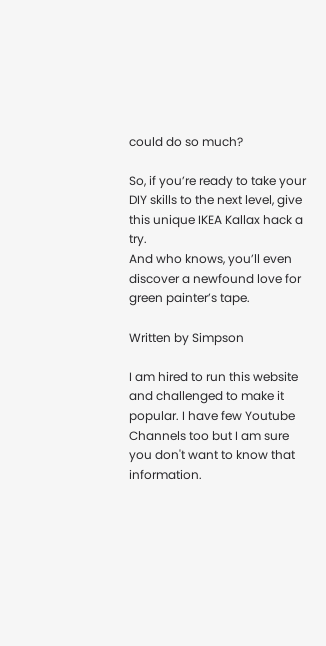could do so much?

So, if you’re ready to take your DIY skills to the next level, give this unique IKEA Kallax hack a try.
And who knows, you’ll even discover a newfound love for green painter’s tape.

Written by Simpson

I am hired to run this website and challenged to make it popular. I have few Youtube Channels too but I am sure you don't want to know that information.